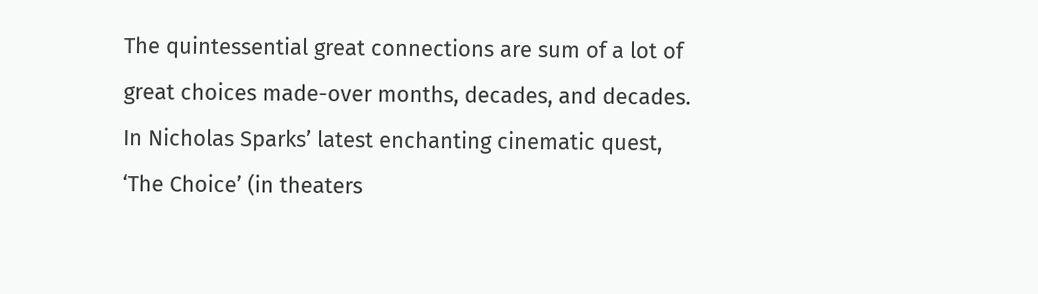The quintessential great connections are sum of a lot of great choices made-over months, decades, and decades. In Nicholas Sparks’ latest enchanting cinematic quest, ‘The Choice’ (in theaters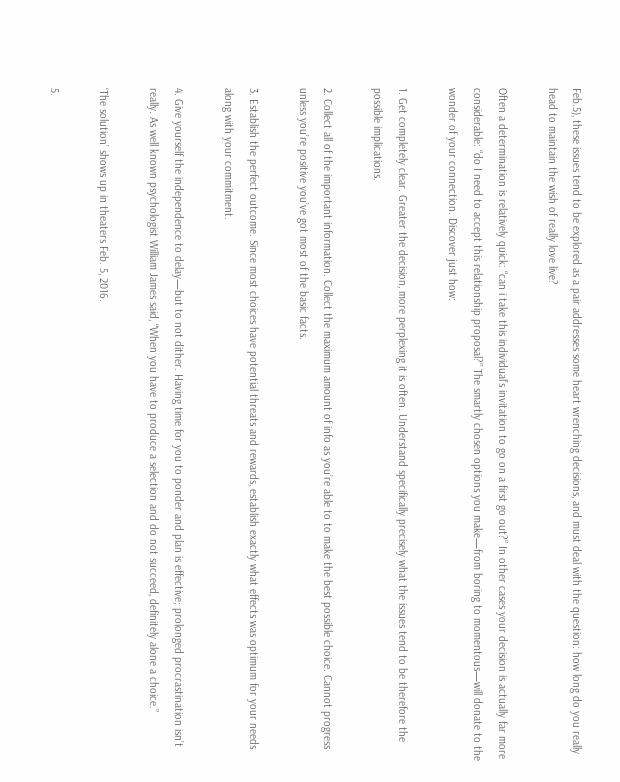Feb.5), these issues tend to be explored as a pair addresses some heart wrenching decisions, and must deal with the question: how long do you really head to maintain the wish of really love live?

Often a determination is relatively quick: “can i take this individual’s invitation to go on a first go out?” In other cases your decision is actually far more considerable: “do I need to accept this relationship proposal?” The smartly chosen options you make—from boring to momentous—will donate to the wonder of your connection. Discover just how:

1. Get completely clear. Greater the decision, more perplexing it is often. Understand specifically precisely what the issues tend to be therefore the possible implications.

2. Collect all of the important information. Collect the maximum amount of info as you’re able to to make the best possible choice. Cannot progress unless you’re positive you’ve got most of the basic facts.

3. Establish the perfect outcome. Since most choices have potential threats and rewards, establish exactly what effects was optimum for your needs along with your commitment.

4. Give yourself the independence to delay—but to not dither. Having time for you to ponder and plan is effective; prolonged procrastination isn’t really. As well known psychologist William James said, “When you have to produce a selection and do not succeed, definitely alone a choice.”

‘The solution’ shows up in theaters Feb. 5, 2016.

5.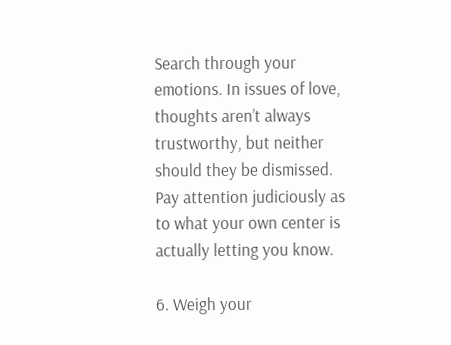Search through your emotions. In issues of love, thoughts aren’t always trustworthy, but neither should they be dismissed. Pay attention judiciously as to what your own center is actually letting you know.

6. Weigh your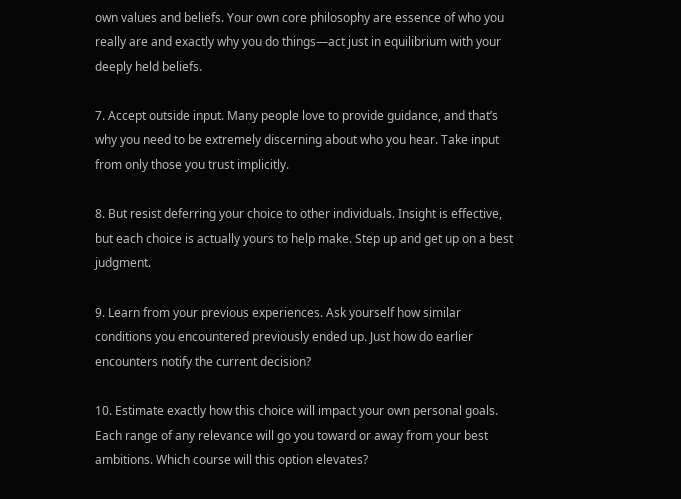own values and beliefs. Your own core philosophy are essence of who you really are and exactly why you do things—act just in equilibrium with your deeply held beliefs.

7. Accept outside input. Many people love to provide guidance, and that’s why you need to be extremely discerning about who you hear. Take input from only those you trust implicitly.

8. But resist deferring your choice to other individuals. Insight is effective, but each choice is actually yours to help make. Step up and get up on a best judgment.

9. Learn from your previous experiences. Ask yourself how similar conditions you encountered previously ended up. Just how do earlier encounters notify the current decision?

10. Estimate exactly how this choice will impact your own personal goals. Each range of any relevance will go you toward or away from your best ambitions. Which course will this option elevates?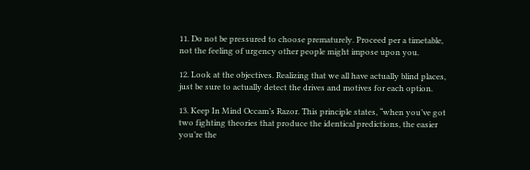11. Do not be pressured to choose prematurely. Proceed per a timetable, not the feeling of urgency other people might impose upon you.

12. Look at the objectives. Realizing that we all have actually blind places, just be sure to actually detect the drives and motives for each option.

13. Keep In Mind Occam’s Razor. This principle states, “when you’ve got two fighting theories that produce the identical predictions, the easier you’re the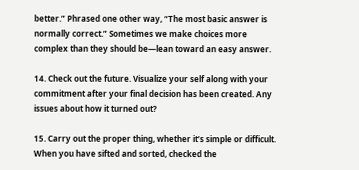better.” Phrased one other way, “The most basic answer is normally correct.” Sometimes we make choices more complex than they should be—lean toward an easy answer.

14. Check out the future. Visualize your self along with your commitment after your final decision has been created. Any issues about how it turned out?

15. Carry out the proper thing, whether it’s simple or difficult. When you have sifted and sorted, checked the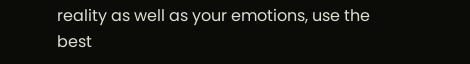reality as well as your emotions, use the best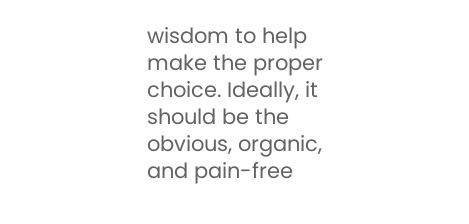wisdom to help make the proper choice. Ideally, it should be the obvious, organic, and pain-free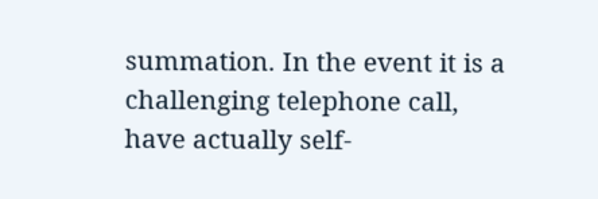summation. In the event it is a challenging telephone call, have actually self-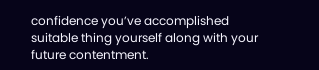confidence you’ve accomplished suitable thing yourself along with your future contentment.